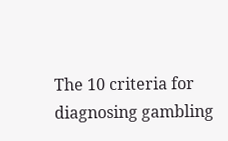The 10 criteria for diagnosing gambling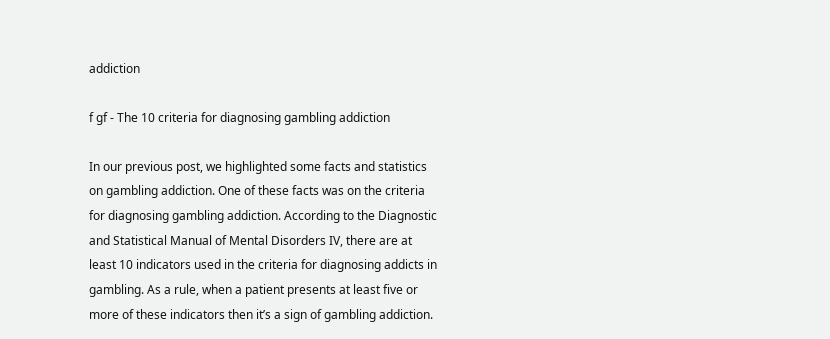addiction

f gf - The 10 criteria for diagnosing gambling addiction

In our previous post, we highlighted some facts and statistics on gambling addiction. One of these facts was on the criteria for diagnosing gambling addiction. According to the Diagnostic and Statistical Manual of Mental Disorders IV, there are at least 10 indicators used in the criteria for diagnosing addicts in gambling. As a rule, when a patient presents at least five or more of these indicators then it’s a sign of gambling addiction.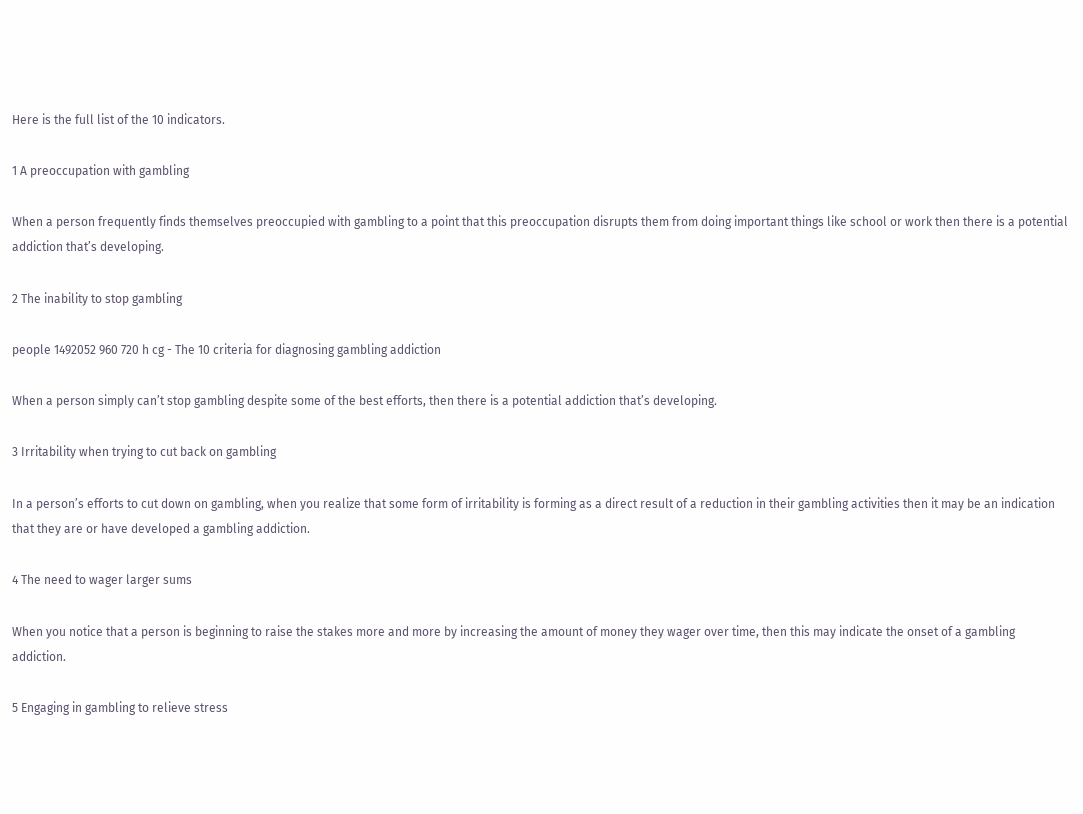Here is the full list of the 10 indicators.

1 A preoccupation with gambling

When a person frequently finds themselves preoccupied with gambling to a point that this preoccupation disrupts them from doing important things like school or work then there is a potential addiction that’s developing.

2 The inability to stop gambling

people 1492052 960 720 h cg - The 10 criteria for diagnosing gambling addiction

When a person simply can’t stop gambling despite some of the best efforts, then there is a potential addiction that’s developing.

3 Irritability when trying to cut back on gambling

In a person’s efforts to cut down on gambling, when you realize that some form of irritability is forming as a direct result of a reduction in their gambling activities then it may be an indication that they are or have developed a gambling addiction.

4 The need to wager larger sums

When you notice that a person is beginning to raise the stakes more and more by increasing the amount of money they wager over time, then this may indicate the onset of a gambling addiction.

5 Engaging in gambling to relieve stress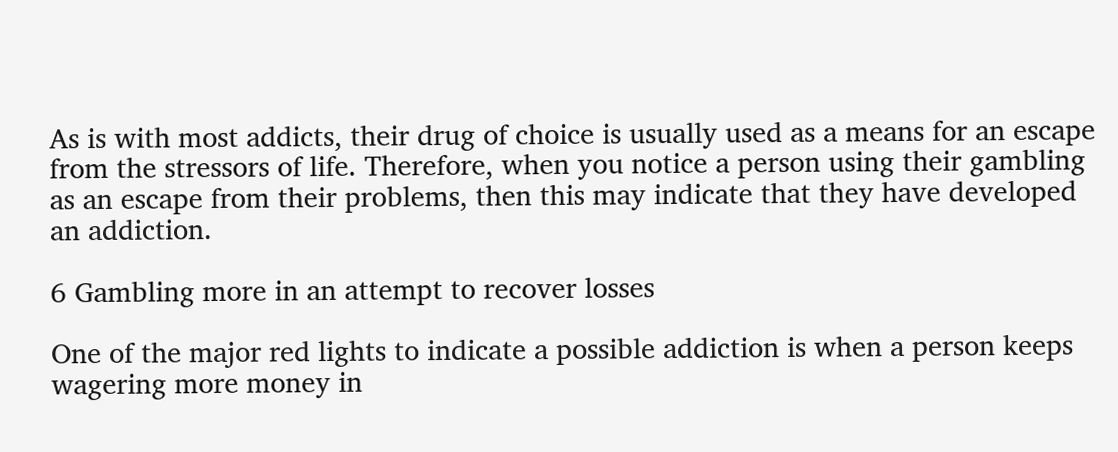As is with most addicts, their drug of choice is usually used as a means for an escape from the stressors of life. Therefore, when you notice a person using their gambling as an escape from their problems, then this may indicate that they have developed an addiction.

6 Gambling more in an attempt to recover losses

One of the major red lights to indicate a possible addiction is when a person keeps wagering more money in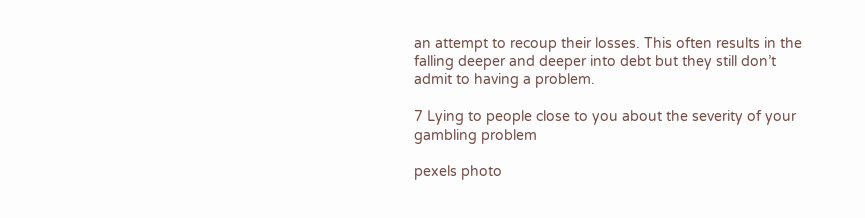an attempt to recoup their losses. This often results in the falling deeper and deeper into debt but they still don’t admit to having a problem.

7 Lying to people close to you about the severity of your gambling problem

pexels photo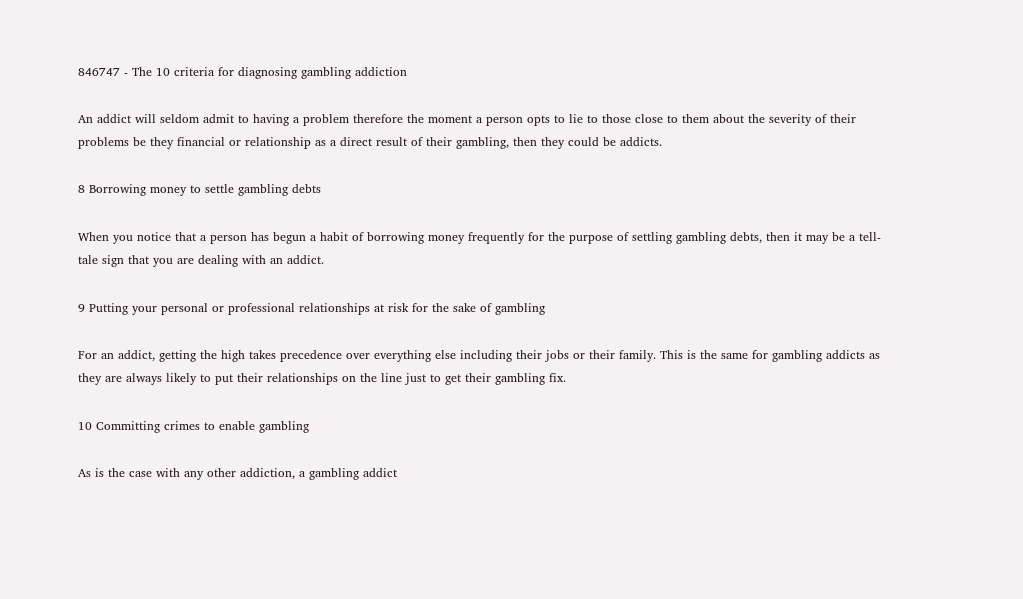846747 - The 10 criteria for diagnosing gambling addiction

An addict will seldom admit to having a problem therefore the moment a person opts to lie to those close to them about the severity of their problems be they financial or relationship as a direct result of their gambling, then they could be addicts.

8 Borrowing money to settle gambling debts

When you notice that a person has begun a habit of borrowing money frequently for the purpose of settling gambling debts, then it may be a tell-tale sign that you are dealing with an addict.

9 Putting your personal or professional relationships at risk for the sake of gambling

For an addict, getting the high takes precedence over everything else including their jobs or their family. This is the same for gambling addicts as they are always likely to put their relationships on the line just to get their gambling fix.

10 Committing crimes to enable gambling

As is the case with any other addiction, a gambling addict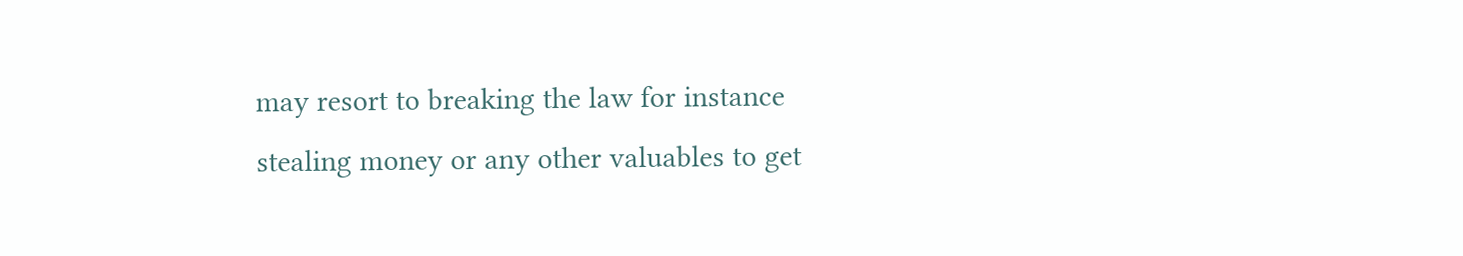may resort to breaking the law for instance stealing money or any other valuables to get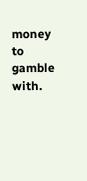money to gamble with.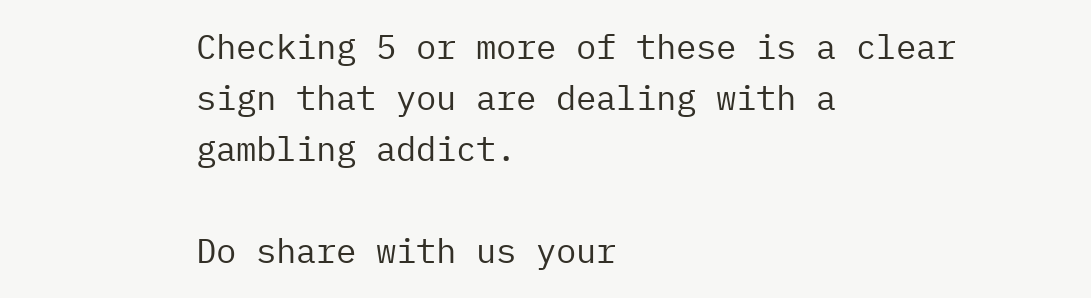Checking 5 or more of these is a clear sign that you are dealing with a gambling addict.

Do share with us your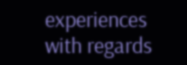experiences with regards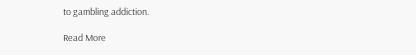to gambling addiction.

Read More